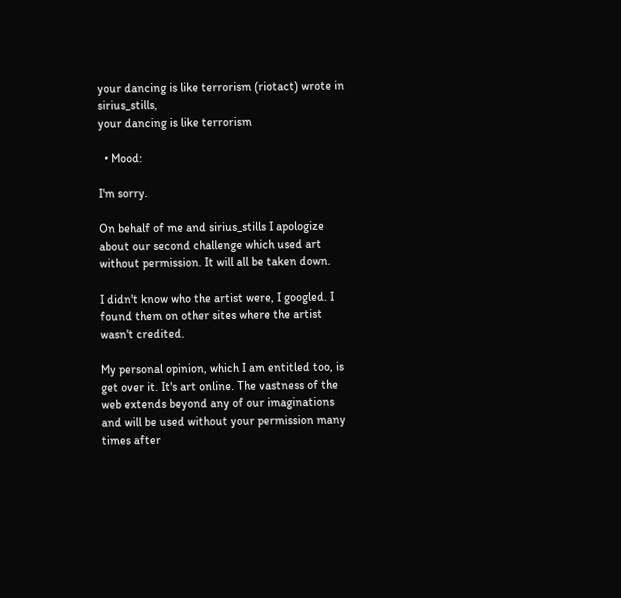your dancing is like terrorism (riotact) wrote in sirius_stills,
your dancing is like terrorism

  • Mood:

I'm sorry.

On behalf of me and sirius_stills I apologize about our second challenge which used art without permission. It will all be taken down.

I didn't know who the artist were, I googled. I found them on other sites where the artist wasn't credited.

My personal opinion, which I am entitled too, is get over it. It's art online. The vastness of the web extends beyond any of our imaginations and will be used without your permission many times after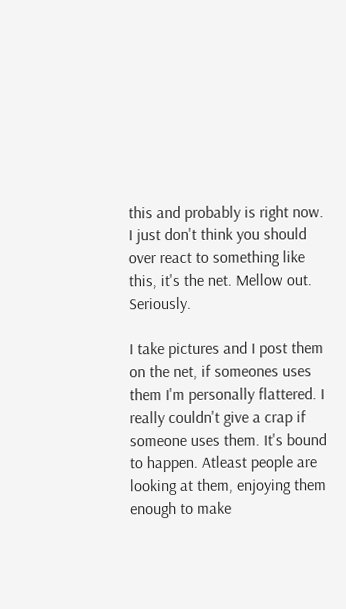this and probably is right now. I just don't think you should over react to something like this, it's the net. Mellow out. Seriously.

I take pictures and I post them on the net, if someones uses them I'm personally flattered. I really couldn't give a crap if someone uses them. It's bound to happen. Atleast people are looking at them, enjoying them enough to make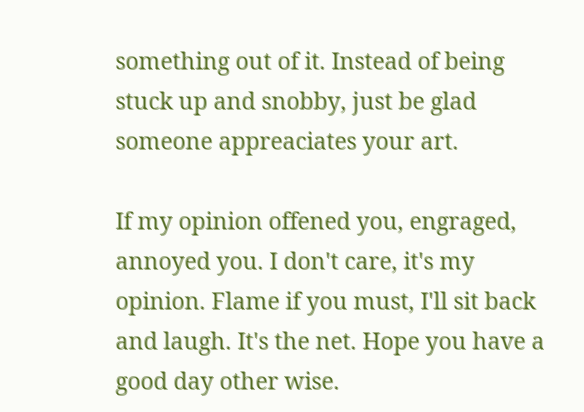something out of it. Instead of being stuck up and snobby, just be glad someone appreaciates your art.

If my opinion offened you, engraged, annoyed you. I don't care, it's my opinion. Flame if you must, I'll sit back and laugh. It's the net. Hope you have a good day other wise.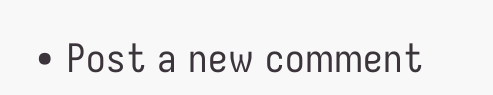• Post a new comment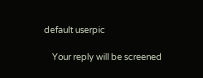default userpic

    Your reply will be screened